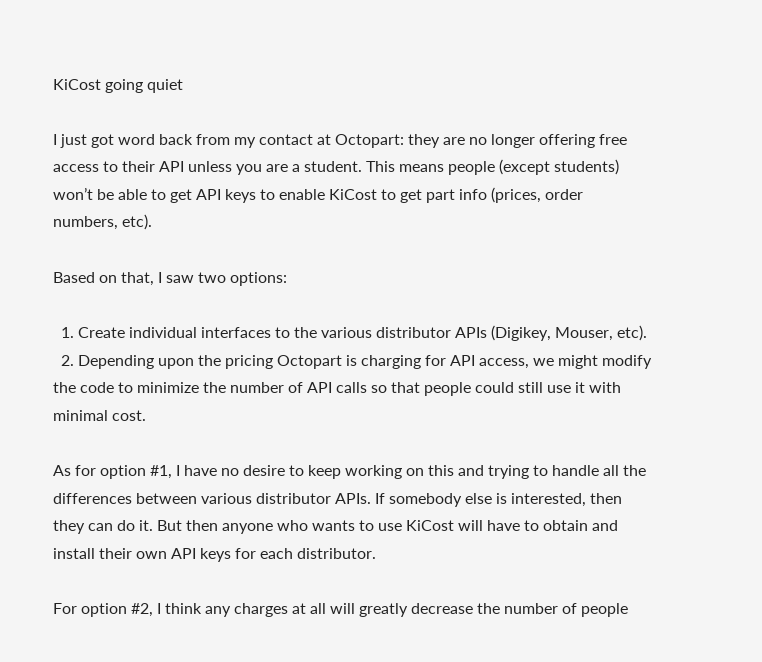KiCost going quiet

I just got word back from my contact at Octopart: they are no longer offering free access to their API unless you are a student. This means people (except students) won’t be able to get API keys to enable KiCost to get part info (prices, order numbers, etc).

Based on that, I saw two options:

  1. Create individual interfaces to the various distributor APIs (Digikey, Mouser, etc).
  2. Depending upon the pricing Octopart is charging for API access, we might modify the code to minimize the number of API calls so that people could still use it with minimal cost.

As for option #1, I have no desire to keep working on this and trying to handle all the differences between various distributor APIs. If somebody else is interested, then they can do it. But then anyone who wants to use KiCost will have to obtain and install their own API keys for each distributor.

For option #2, I think any charges at all will greatly decrease the number of people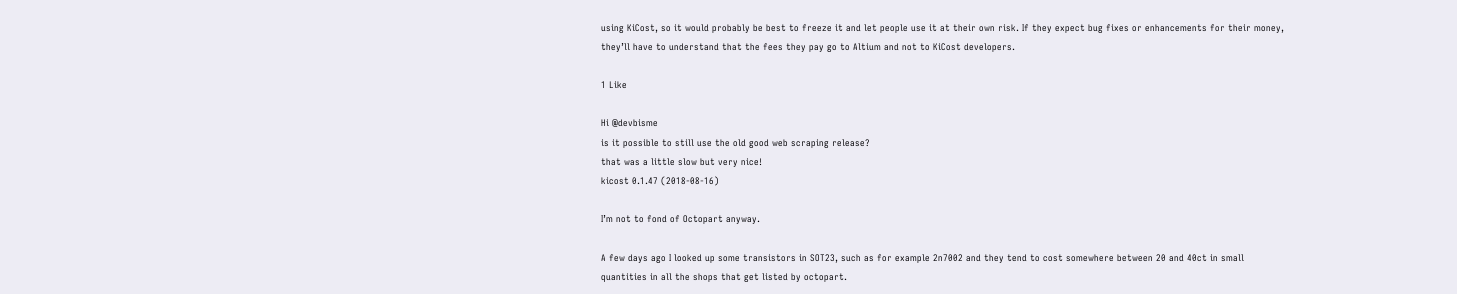using KiCost, so it would probably be best to freeze it and let people use it at their own risk. If they expect bug fixes or enhancements for their money, they’ll have to understand that the fees they pay go to Altium and not to KiCost developers.

1 Like

Hi @devbisme
is it possible to still use the old good web scraping release?
that was a little slow but very nice!
kicost 0.1.47 (2018-08-16)

I’m not to fond of Octopart anyway.

A few days ago I looked up some transistors in SOT23, such as for example 2n7002 and they tend to cost somewhere between 20 and 40ct in small quantities in all the shops that get listed by octopart.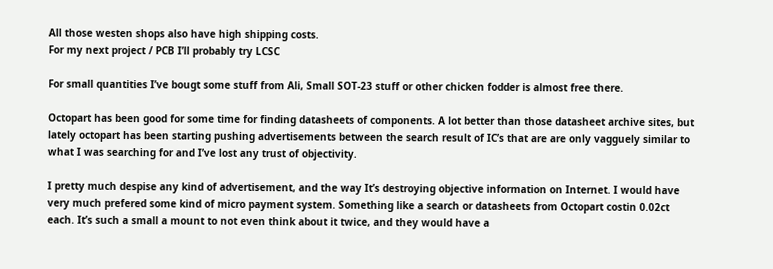All those westen shops also have high shipping costs.
For my next project / PCB I’ll probably try LCSC

For small quantities I’ve bougt some stuff from Ali, Small SOT-23 stuff or other chicken fodder is almost free there.

Octopart has been good for some time for finding datasheets of components. A lot better than those datasheet archive sites, but lately octopart has been starting pushing advertisements between the search result of IC’s that are are only vagguely similar to what I was searching for and I’ve lost any trust of objectivity.

I pretty much despise any kind of advertisement, and the way It’s destroying objective information on Internet. I would have very much prefered some kind of micro payment system. Something like a search or datasheets from Octopart costin 0.02ct each. It’s such a small a mount to not even think about it twice, and they would have a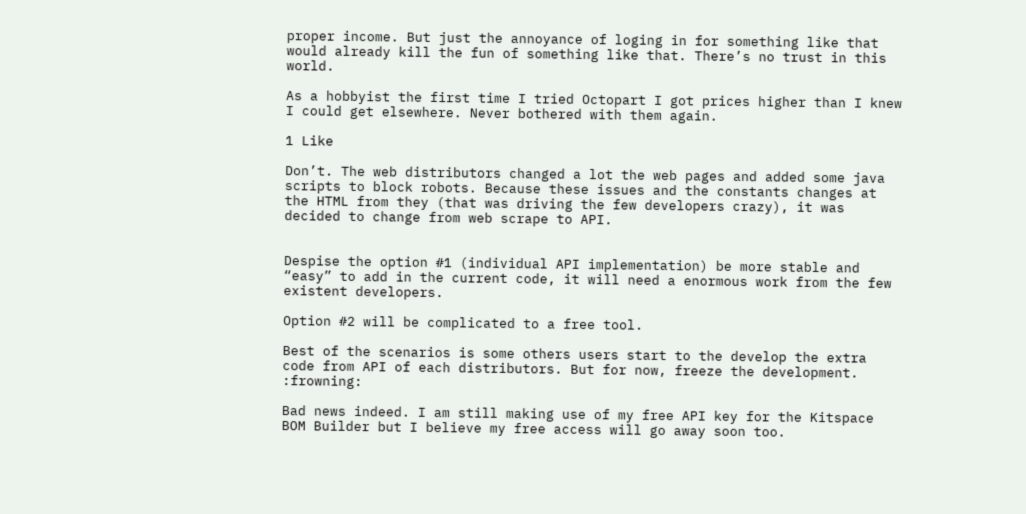proper income. But just the annoyance of loging in for something like that would already kill the fun of something like that. There’s no trust in this world.

As a hobbyist the first time I tried Octopart I got prices higher than I knew I could get elsewhere. Never bothered with them again.

1 Like

Don’t. The web distributors changed a lot the web pages and added some java scripts to block robots. Because these issues and the constants changes at the HTML from they (that was driving the few developers crazy), it was decided to change from web scrape to API.


Despise the option #1 (individual API implementation) be more stable and “easy” to add in the current code, it will need a enormous work from the few existent developers.

Option #2 will be complicated to a free tool.

Best of the scenarios is some others users start to the develop the extra code from API of each distributors. But for now, freeze the development. :frowning:

Bad news indeed. I am still making use of my free API key for the Kitspace BOM Builder but I believe my free access will go away soon too.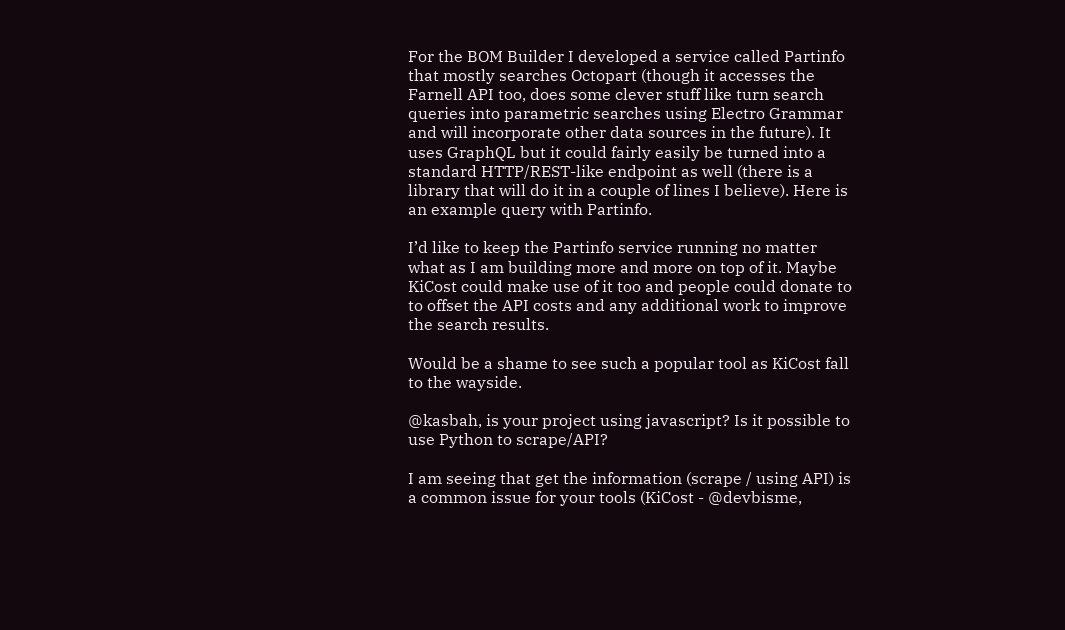For the BOM Builder I developed a service called Partinfo that mostly searches Octopart (though it accesses the Farnell API too, does some clever stuff like turn search queries into parametric searches using Electro Grammar and will incorporate other data sources in the future). It uses GraphQL but it could fairly easily be turned into a standard HTTP/REST-like endpoint as well (there is a library that will do it in a couple of lines I believe). Here is an example query with Partinfo.

I’d like to keep the Partinfo service running no matter what as I am building more and more on top of it. Maybe KiCost could make use of it too and people could donate to to offset the API costs and any additional work to improve the search results.

Would be a shame to see such a popular tool as KiCost fall to the wayside.

@kasbah, is your project using javascript? Is it possible to use Python to scrape/API?

I am seeing that get the information (scrape / using API) is a common issue for your tools (KiCost - @devbisme,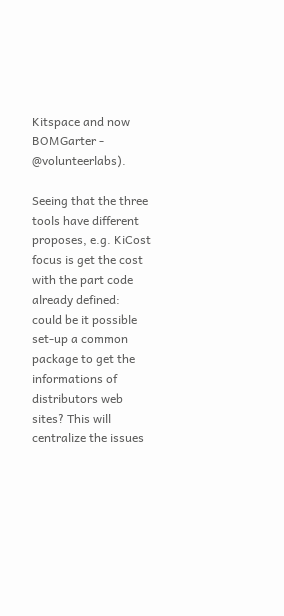Kitspace and now BOMGarter - @volunteerlabs).

Seeing that the three tools have different proposes, e.g. KiCost focus is get the cost with the part code already defined: could be it possible set-up a common package to get the informations of distributors web sites? This will centralize the issues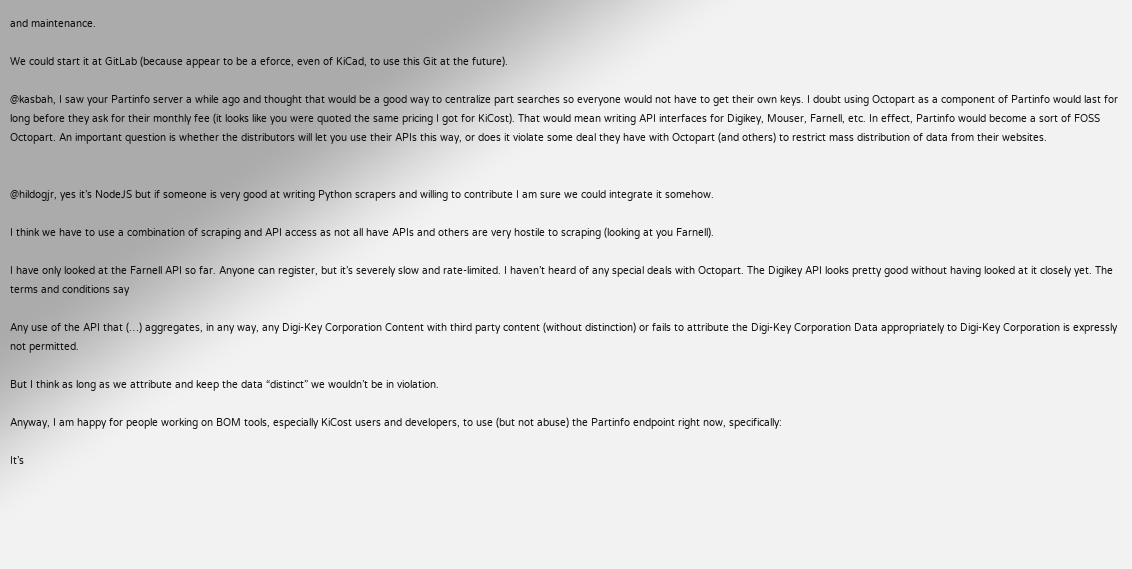and maintenance.

We could start it at GitLab (because appear to be a eforce, even of KiCad, to use this Git at the future).

@kasbah, I saw your Partinfo server a while ago and thought that would be a good way to centralize part searches so everyone would not have to get their own keys. I doubt using Octopart as a component of Partinfo would last for long before they ask for their monthly fee (it looks like you were quoted the same pricing I got for KiCost). That would mean writing API interfaces for Digikey, Mouser, Farnell, etc. In effect, Partinfo would become a sort of FOSS Octopart. An important question is whether the distributors will let you use their APIs this way, or does it violate some deal they have with Octopart (and others) to restrict mass distribution of data from their websites.


@hildogjr, yes it’s NodeJS but if someone is very good at writing Python scrapers and willing to contribute I am sure we could integrate it somehow.

I think we have to use a combination of scraping and API access as not all have APIs and others are very hostile to scraping (looking at you Farnell).

I have only looked at the Farnell API so far. Anyone can register, but it’s severely slow and rate-limited. I haven’t heard of any special deals with Octopart. The Digikey API looks pretty good without having looked at it closely yet. The terms and conditions say

Any use of the API that (…) aggregates, in any way, any Digi-Key Corporation Content with third party content (without distinction) or fails to attribute the Digi-Key Corporation Data appropriately to Digi-Key Corporation is expressly not permitted.

But I think as long as we attribute and keep the data “distinct” we wouldn’t be in violation.

Anyway, I am happy for people working on BOM tools, especially KiCost users and developers, to use (but not abuse) the Partinfo endpoint right now, specifically:

It’s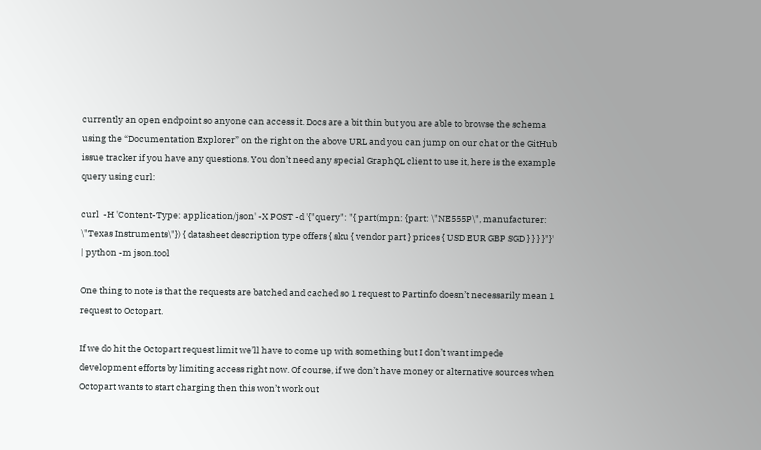currently an open endpoint so anyone can access it. Docs are a bit thin but you are able to browse the schema using the “Documentation Explorer” on the right on the above URL and you can jump on our chat or the GitHub issue tracker if you have any questions. You don’t need any special GraphQL client to use it, here is the example query using curl:

curl  -H 'Content-Type: application/json' -X POST -d '{"query": "{ part(mpn: {part: \"NE555P\", manufacturer: \"Texas Instruments\"}) { datasheet description type offers { sku { vendor part } prices { USD EUR GBP SGD } } } }"}' | python -m json.tool

One thing to note is that the requests are batched and cached so 1 request to Partinfo doesn’t necessarily mean 1 request to Octopart.

If we do hit the Octopart request limit we’ll have to come up with something but I don’t want impede development efforts by limiting access right now. Of course, if we don’t have money or alternative sources when Octopart wants to start charging then this won’t work out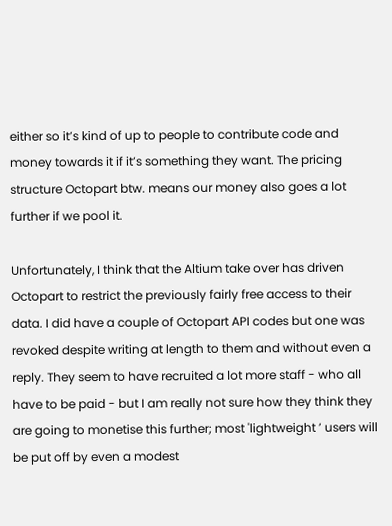either so it’s kind of up to people to contribute code and money towards it if it’s something they want. The pricing structure Octopart btw. means our money also goes a lot further if we pool it.

Unfortunately, I think that the Altium take over has driven Octopart to restrict the previously fairly free access to their data. I did have a couple of Octopart API codes but one was revoked despite writing at length to them and without even a reply. They seem to have recruited a lot more staff - who all have to be paid - but I am really not sure how they think they are going to monetise this further; most 'lightweight ’ users will be put off by even a modest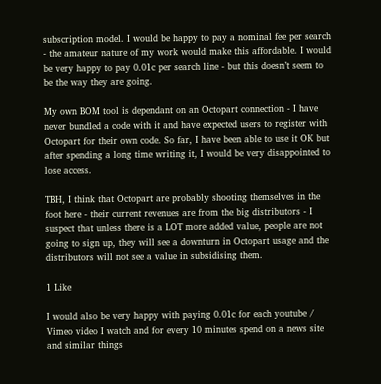subscription model. I would be happy to pay a nominal fee per search - the amateur nature of my work would make this affordable. I would be very happy to pay 0.01c per search line - but this doesn’t seem to be the way they are going.

My own BOM tool is dependant on an Octopart connection - I have never bundled a code with it and have expected users to register with Octopart for their own code. So far, I have been able to use it OK but after spending a long time writing it, I would be very disappointed to lose access.

TBH, I think that Octopart are probably shooting themselves in the foot here - their current revenues are from the big distributors - I suspect that unless there is a LOT more added value, people are not going to sign up, they will see a downturn in Octopart usage and the distributors will not see a value in subsidising them.

1 Like

I would also be very happy with paying 0.01c for each youtube / Vimeo video I watch and for every 10 minutes spend on a news site and similar things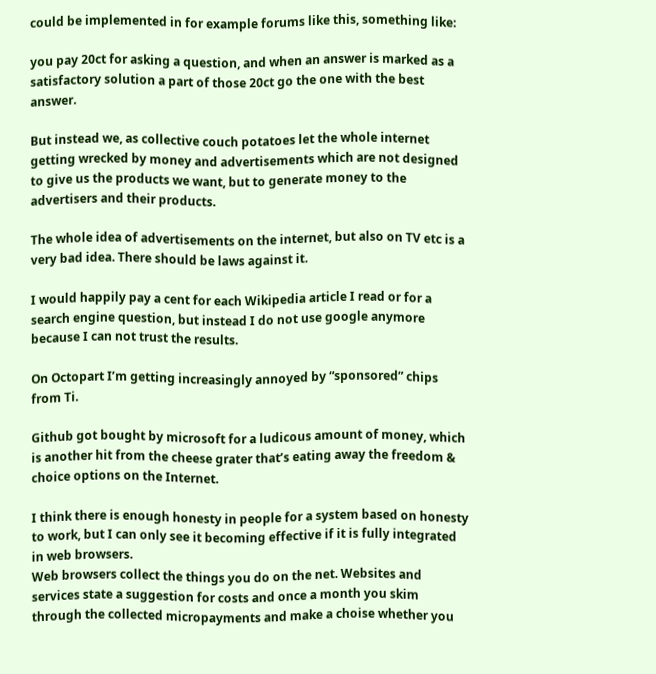could be implemented in for example forums like this, something like:

you pay 20ct for asking a question, and when an answer is marked as a satisfactory solution a part of those 20ct go the one with the best answer.

But instead we, as collective couch potatoes let the whole internet getting wrecked by money and advertisements which are not designed to give us the products we want, but to generate money to the advertisers and their products.

The whole idea of advertisements on the internet, but also on TV etc is a very bad idea. There should be laws against it.

I would happily pay a cent for each Wikipedia article I read or for a search engine question, but instead I do not use google anymore because I can not trust the results.

On Octopart I’m getting increasingly annoyed by “sponsored” chips from Ti.

Github got bought by microsoft for a ludicous amount of money, which is another hit from the cheese grater that’s eating away the freedom & choice options on the Internet.

I think there is enough honesty in people for a system based on honesty to work, but I can only see it becoming effective if it is fully integrated in web browsers.
Web browsers collect the things you do on the net. Websites and services state a suggestion for costs and once a month you skim through the collected micropayments and make a choise whether you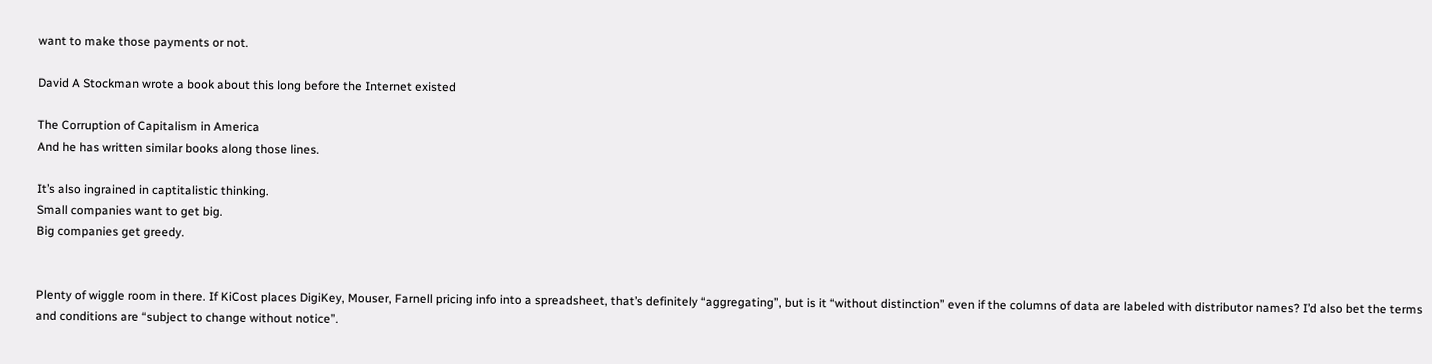want to make those payments or not.

David A Stockman wrote a book about this long before the Internet existed

The Corruption of Capitalism in America
And he has written similar books along those lines.

It’s also ingrained in captitalistic thinking.
Small companies want to get big.
Big companies get greedy.


Plenty of wiggle room in there. If KiCost places DigiKey, Mouser, Farnell pricing info into a spreadsheet, that’s definitely “aggregating”, but is it “without distinction” even if the columns of data are labeled with distributor names? I’d also bet the terms and conditions are “subject to change without notice”.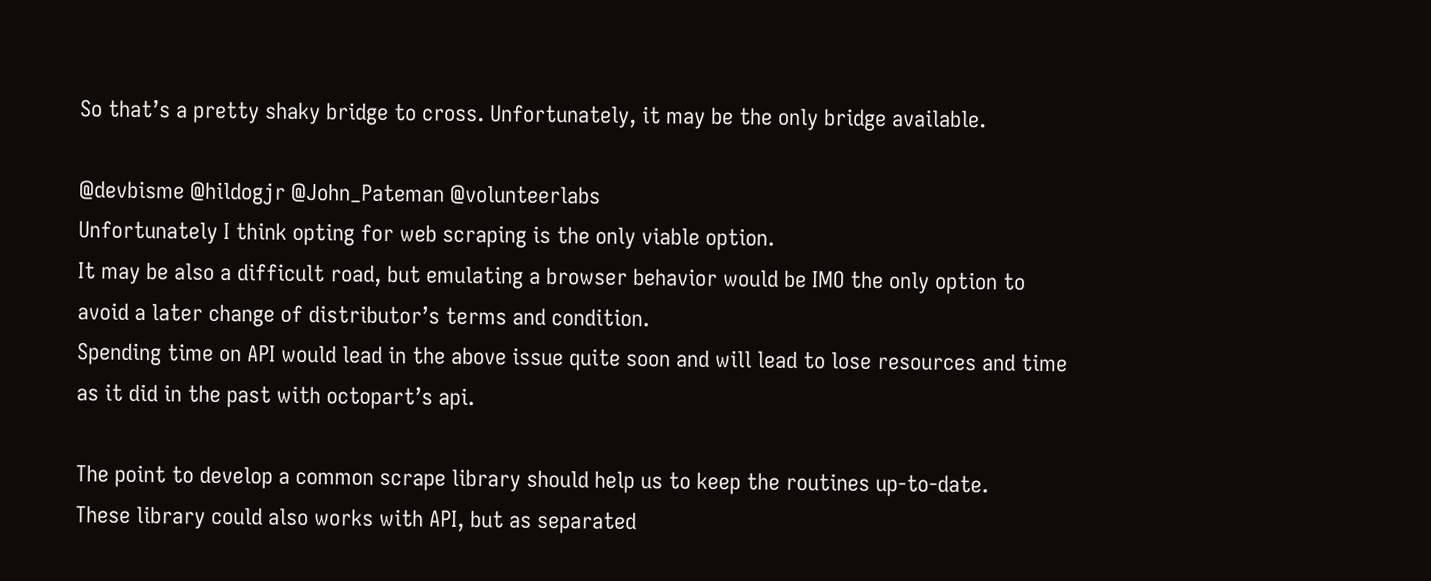So that’s a pretty shaky bridge to cross. Unfortunately, it may be the only bridge available.

@devbisme @hildogjr @John_Pateman @volunteerlabs
Unfortunately I think opting for web scraping is the only viable option.
It may be also a difficult road, but emulating a browser behavior would be IMO the only option to avoid a later change of distributor’s terms and condition.
Spending time on API would lead in the above issue quite soon and will lead to lose resources and time as it did in the past with octopart’s api.

The point to develop a common scrape library should help us to keep the routines up-to-date.
These library could also works with API, but as separated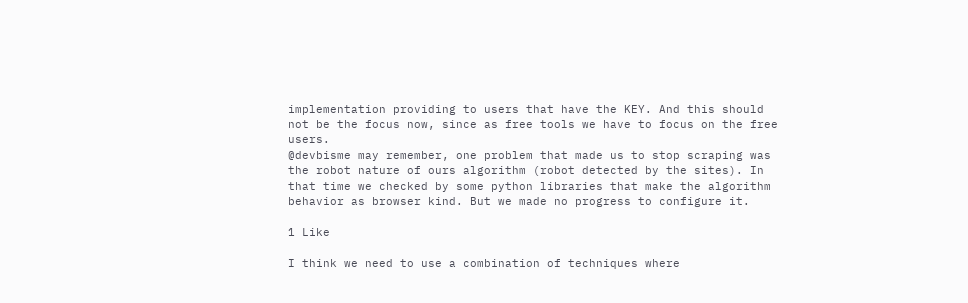implementation providing to users that have the KEY. And this should not be the focus now, since as free tools we have to focus on the free users.
@devbisme may remember, one problem that made us to stop scraping was the robot nature of ours algorithm (robot detected by the sites). In that time we checked by some python libraries that make the algorithm behavior as browser kind. But we made no progress to configure it.

1 Like

I think we need to use a combination of techniques where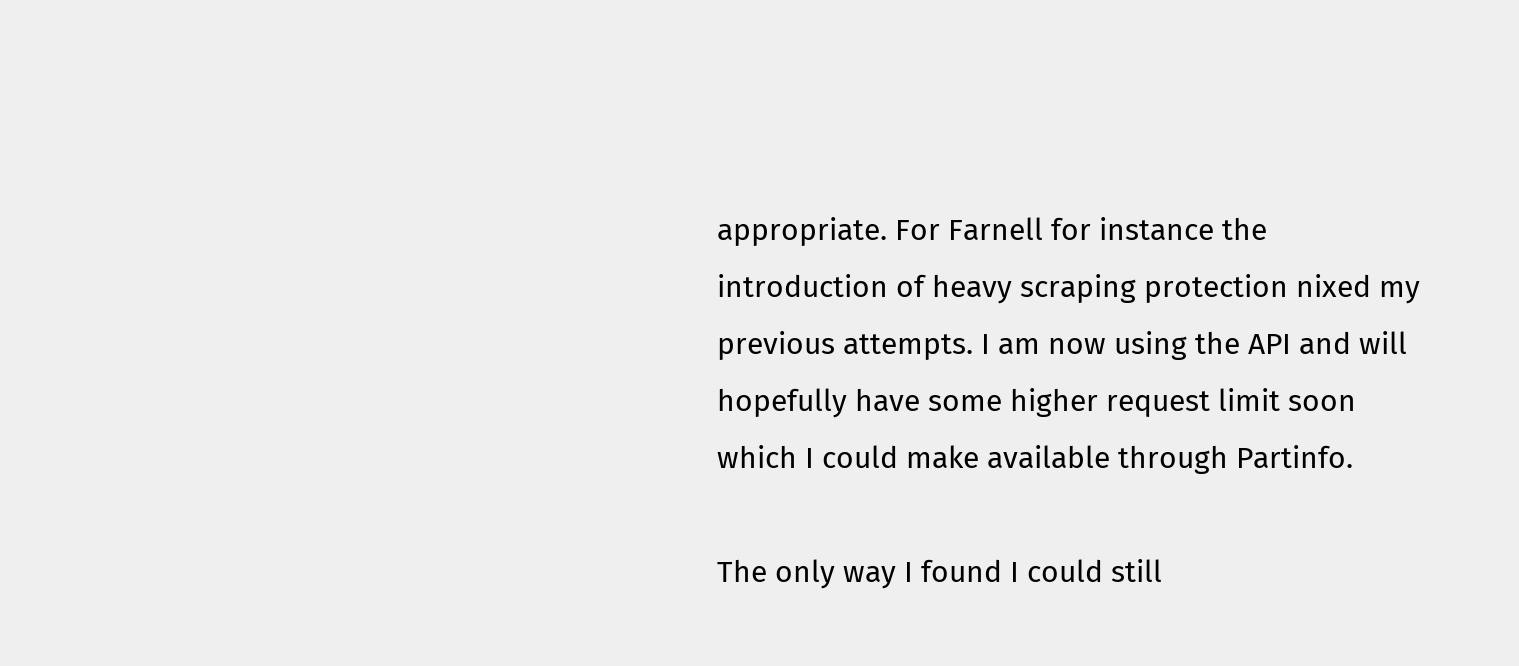appropriate. For Farnell for instance the introduction of heavy scraping protection nixed my previous attempts. I am now using the API and will hopefully have some higher request limit soon which I could make available through Partinfo.

The only way I found I could still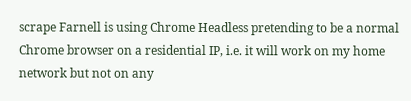scrape Farnell is using Chrome Headless pretending to be a normal Chrome browser on a residential IP, i.e. it will work on my home network but not on any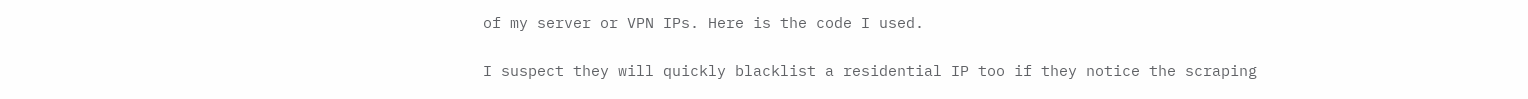of my server or VPN IPs. Here is the code I used.

I suspect they will quickly blacklist a residential IP too if they notice the scraping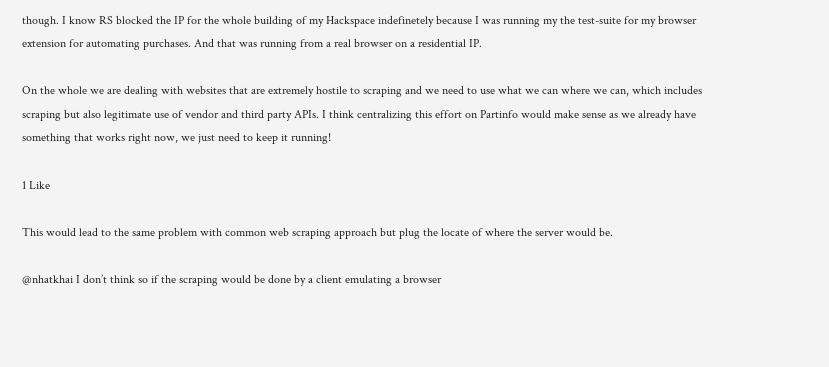though. I know RS blocked the IP for the whole building of my Hackspace indefinetely because I was running my the test-suite for my browser extension for automating purchases. And that was running from a real browser on a residential IP.

On the whole we are dealing with websites that are extremely hostile to scraping and we need to use what we can where we can, which includes scraping but also legitimate use of vendor and third party APIs. I think centralizing this effort on Partinfo would make sense as we already have something that works right now, we just need to keep it running!

1 Like

This would lead to the same problem with common web scraping approach but plug the locate of where the server would be.

@nhatkhai I don’t think so if the scraping would be done by a client emulating a browser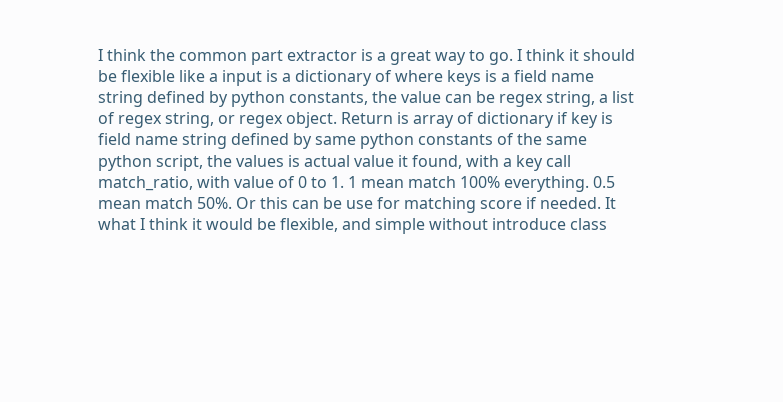I think the common part extractor is a great way to go. I think it should be flexible like a input is a dictionary of where keys is a field name string defined by python constants, the value can be regex string, a list of regex string, or regex object. Return is array of dictionary if key is field name string defined by same python constants of the same python script, the values is actual value it found, with a key call match_ratio, with value of 0 to 1. 1 mean match 100% everything. 0.5 mean match 50%. Or this can be use for matching score if needed. It what I think it would be flexible, and simple without introduce class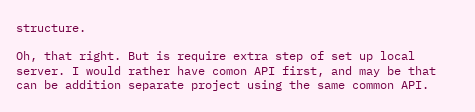structure.

Oh, that right. But is require extra step of set up local server. I would rather have comon API first, and may be that can be addition separate project using the same common API.